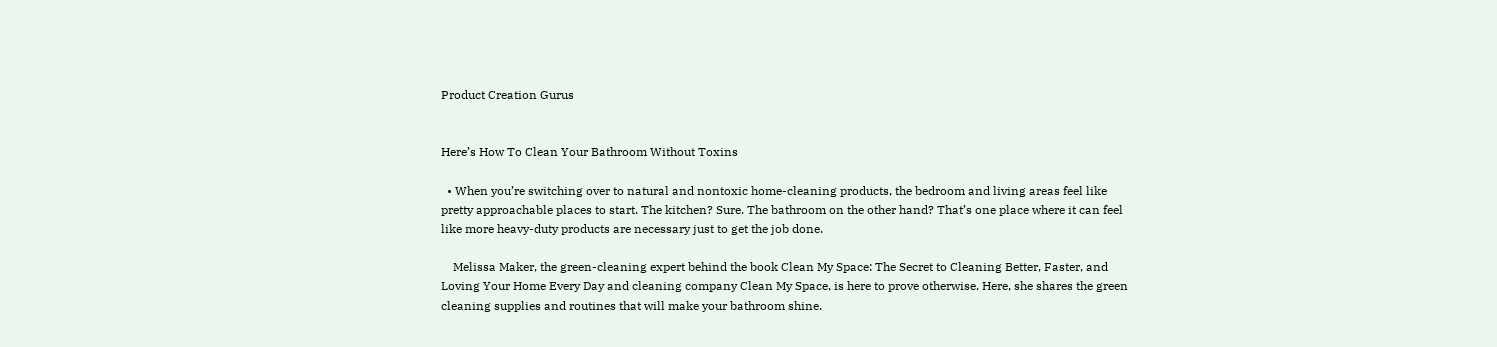Product Creation Gurus


Here’s How To Clean Your Bathroom Without Toxins

  • When you’re switching over to natural and nontoxic home-cleaning products, the bedroom and living areas feel like pretty approachable places to start. The kitchen? Sure. The bathroom on the other hand? That’s one place where it can feel like more heavy-duty products are necessary just to get the job done.

    Melissa Maker, the green-cleaning expert behind the book Clean My Space: The Secret to Cleaning Better, Faster, and Loving Your Home Every Day and cleaning company Clean My Space, is here to prove otherwise. Here, she shares the green cleaning supplies and routines that will make your bathroom shine.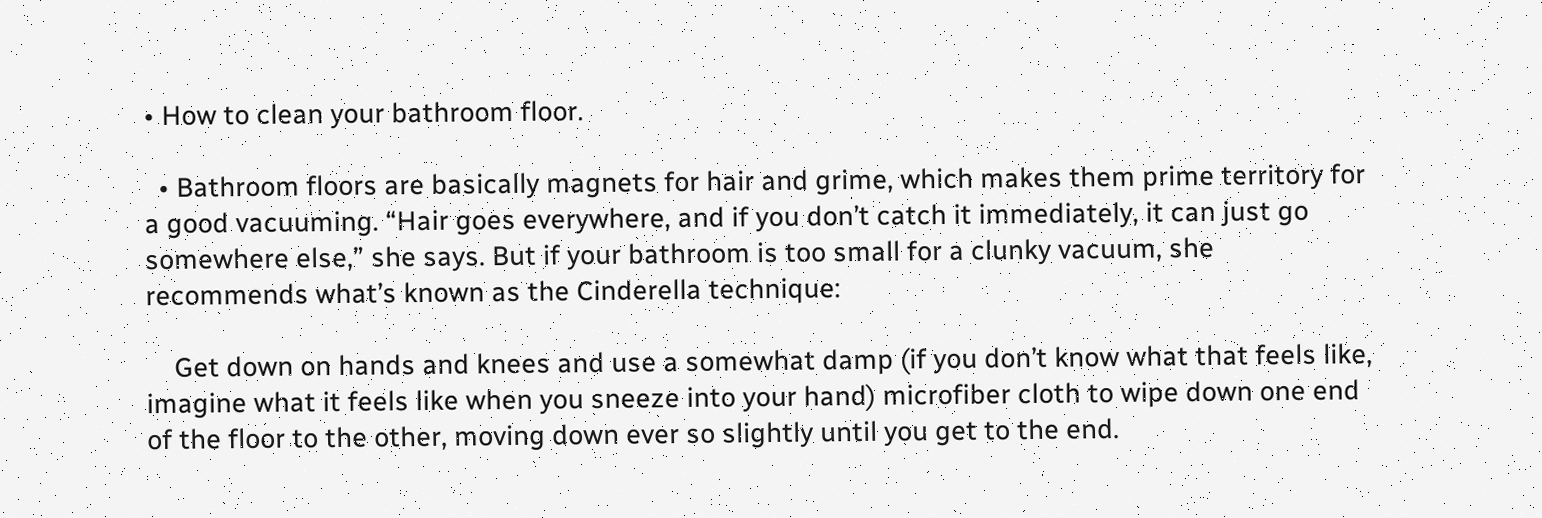• How to clean your bathroom floor.

  • Bathroom floors are basically magnets for hair and grime, which makes them prime territory for a good vacuuming. “Hair goes everywhere, and if you don’t catch it immediately, it can just go somewhere else,” she says. But if your bathroom is too small for a clunky vacuum, she recommends what’s known as the Cinderella technique:

    Get down on hands and knees and use a somewhat damp (if you don’t know what that feels like, imagine what it feels like when you sneeze into your hand) microfiber cloth to wipe down one end of the floor to the other, moving down ever so slightly until you get to the end.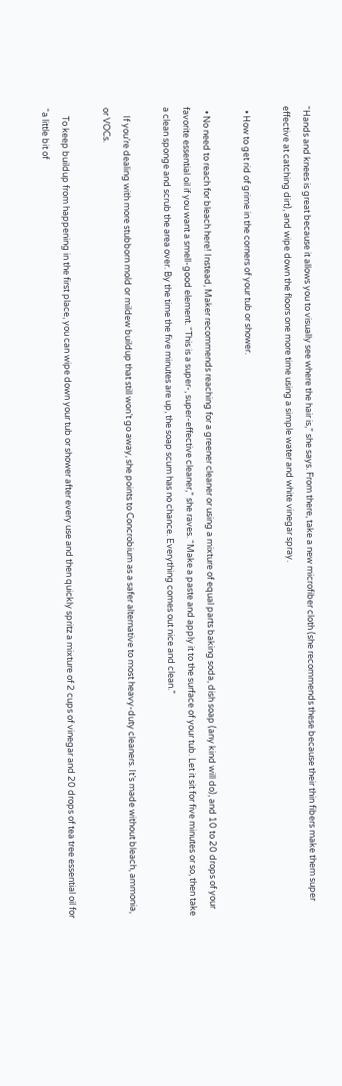“Hands and knees is great because it allows you to visually see where the hair is,” she says. From there, take a new microfiber cloth (she recommends these because their thin fibers make them super effective at catching dirt), and wipe down the floors one more time using a simple water and white vinegar spray.

  • How to get rid of grime in the corners of your tub or shower.

  • No need to reach for bleach here! Instead, Maker recommends reaching for a greener cleaner or using a mixture of equal parts baking soda, dish soap (any kind will do), and 10 to 20 drops of your favorite essential oil if you want a smell-good element. “This is a super-, super-effective cleaner,” she raves. “Make a paste and apply it to the surface of your tub. Let it sit for five minutes or so, then take a clean sponge and scrub the area over. By the time the five minutes are up, the soap scum has no chance. Everything comes out nice and clean.”

    If you’re dealing with more stubborn mold or mildew buildup that still won’t go away, she points to Concrobium as a safer alternative to most heavy-duty cleaners. It’s made without bleach, ammonia, or VOCs.

    To keep buildup from happening in the first place, you can wipe down your tub or shower after every use and then quickly spritz a mixture of 2 cups of vinegar and 20 drops of tea tree essential oil for “a little bit of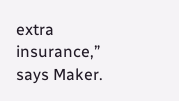extra insurance,” says Maker.